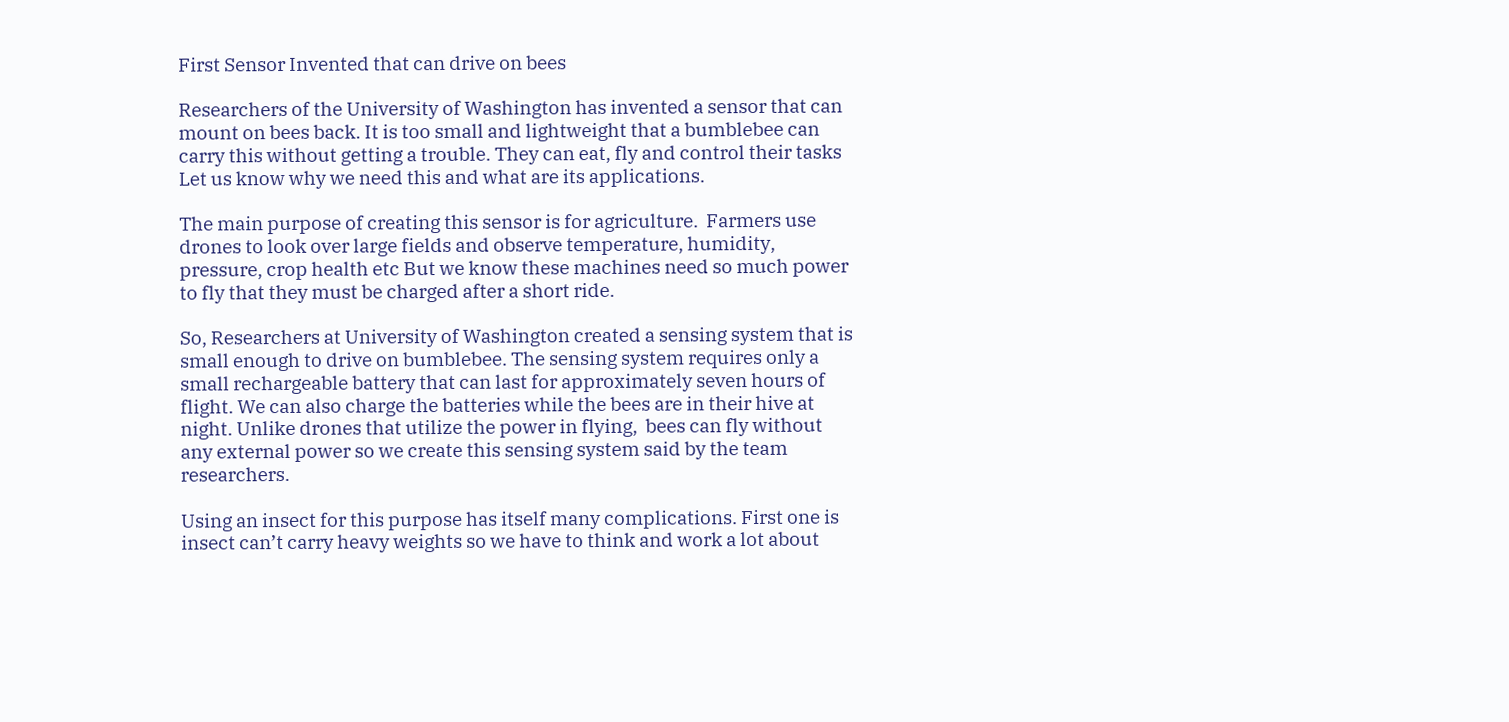First Sensor Invented that can drive on bees

Researchers of the University of Washington has invented a sensor that can mount on bees back. It is too small and lightweight that a bumblebee can carry this without getting a trouble. They can eat, fly and control their tasks  Let us know why we need this and what are its applications.

The main purpose of creating this sensor is for agriculture.  Farmers use drones to look over large fields and observe temperature, humidity, pressure, crop health etc But we know these machines need so much power to fly that they must be charged after a short ride.

So, Researchers at University of Washington created a sensing system that is small enough to drive on bumblebee. The sensing system requires only a small rechargeable battery that can last for approximately seven hours of flight. We can also charge the batteries while the bees are in their hive at night. Unlike drones that utilize the power in flying,  bees can fly without any external power so we create this sensing system said by the team researchers.

Using an insect for this purpose has itself many complications. First one is insect can’t carry heavy weights so we have to think and work a lot about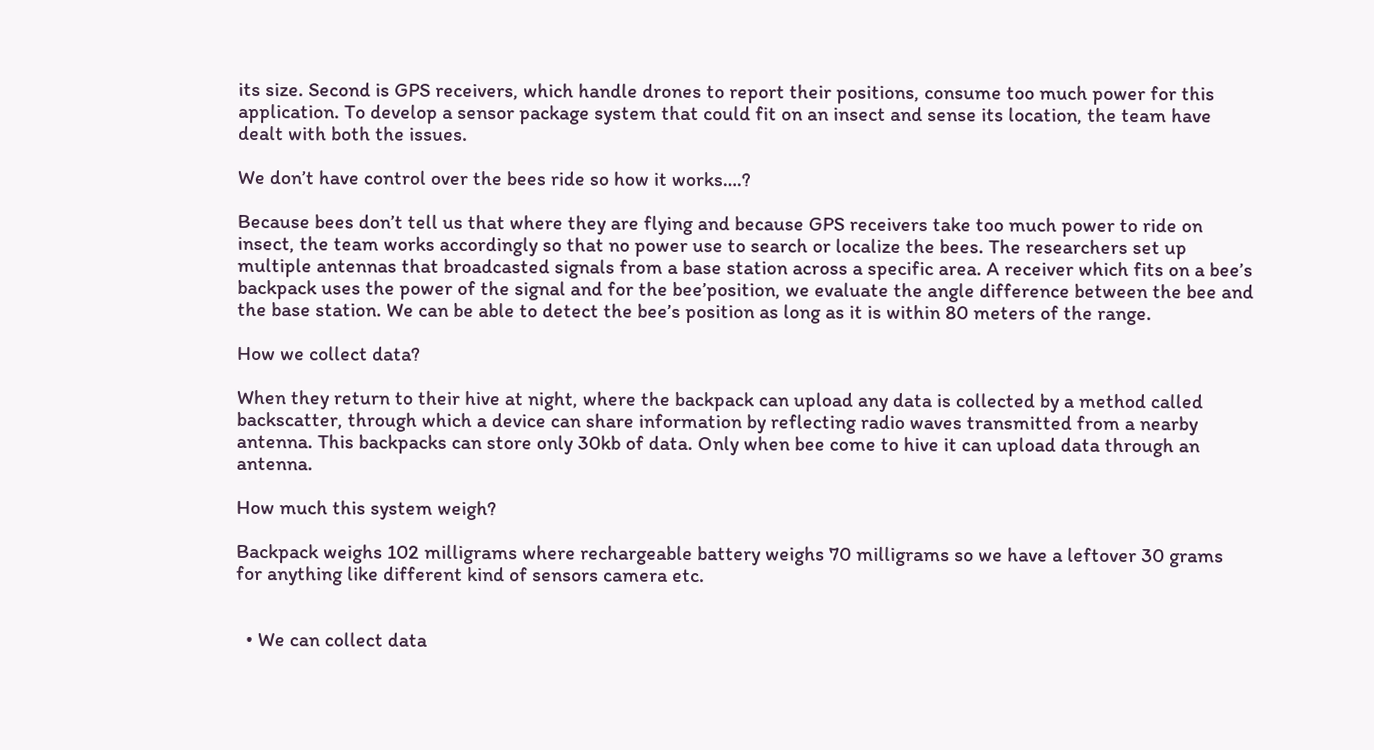its size. Second is GPS receivers, which handle drones to report their positions, consume too much power for this application. To develop a sensor package system that could fit on an insect and sense its location, the team have dealt with both the issues.

We don’t have control over the bees ride so how it works….?

Because bees don’t tell us that where they are flying and because GPS receivers take too much power to ride on insect, the team works accordingly so that no power use to search or localize the bees. The researchers set up multiple antennas that broadcasted signals from a base station across a specific area. A receiver which fits on a bee’s backpack uses the power of the signal and for the bee’position, we evaluate the angle difference between the bee and the base station. We can be able to detect the bee’s position as long as it is within 80 meters of the range.

How we collect data?

When they return to their hive at night, where the backpack can upload any data is collected by a method called backscatter, through which a device can share information by reflecting radio waves transmitted from a nearby antenna. This backpacks can store only 30kb of data. Only when bee come to hive it can upload data through an antenna.

How much this system weigh?

Backpack weighs 102 milligrams where rechargeable battery weighs 70 milligrams so we have a leftover 30 grams for anything like different kind of sensors camera etc.


  • We can collect data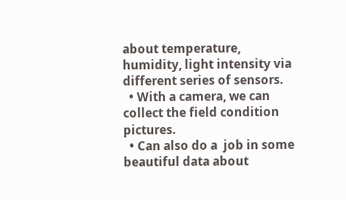about temperature, humidity, light intensity via different series of sensors.
  • With a camera, we can collect the field condition pictures.
  • Can also do a  job in some beautiful data about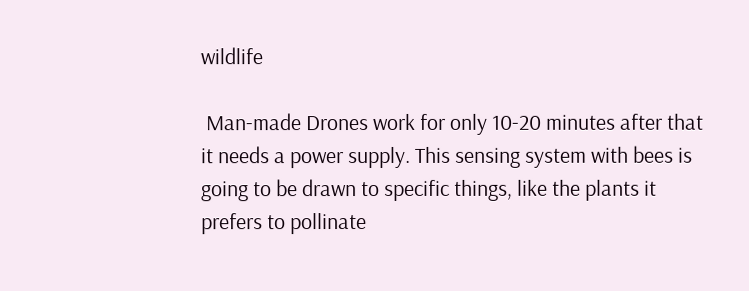wildlife

 Man-made Drones work for only 10-20 minutes after that it needs a power supply. This sensing system with bees is going to be drawn to specific things, like the plants it prefers to pollinate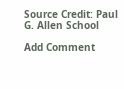Source Credit: Paul G. Allen School

Add Comment